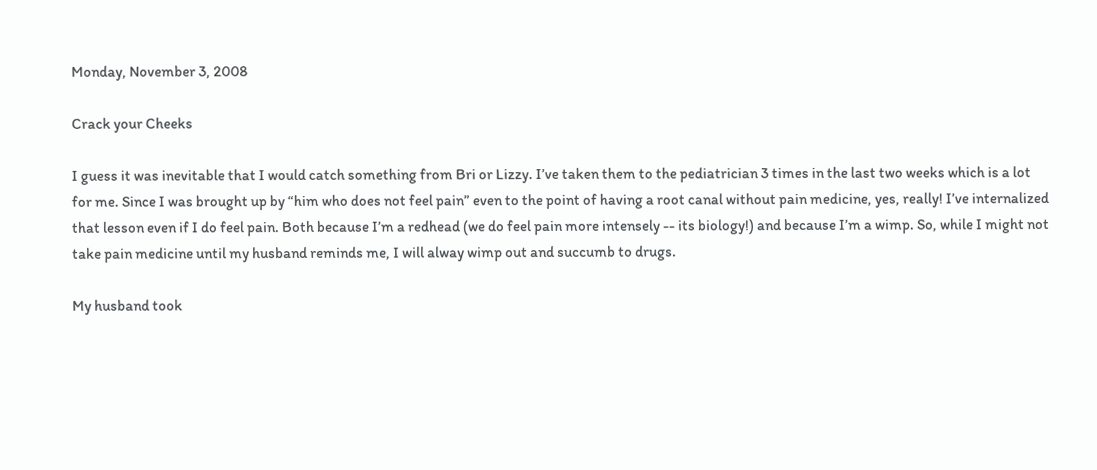Monday, November 3, 2008

Crack your Cheeks

I guess it was inevitable that I would catch something from Bri or Lizzy. I’ve taken them to the pediatrician 3 times in the last two weeks which is a lot for me. Since I was brought up by “him who does not feel pain” even to the point of having a root canal without pain medicine, yes, really! I’ve internalized that lesson even if I do feel pain. Both because I’m a redhead (we do feel pain more intensely -- its biology!) and because I’m a wimp. So, while I might not take pain medicine until my husband reminds me, I will alway wimp out and succumb to drugs.

My husband took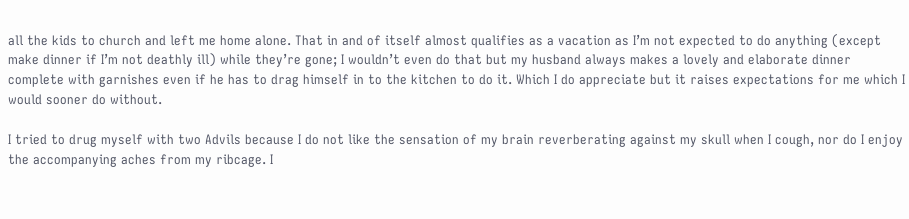all the kids to church and left me home alone. That in and of itself almost qualifies as a vacation as I’m not expected to do anything (except make dinner if I’m not deathly ill) while they’re gone; I wouldn’t even do that but my husband always makes a lovely and elaborate dinner complete with garnishes even if he has to drag himself in to the kitchen to do it. Which I do appreciate but it raises expectations for me which I would sooner do without.

I tried to drug myself with two Advils because I do not like the sensation of my brain reverberating against my skull when I cough, nor do I enjoy the accompanying aches from my ribcage. I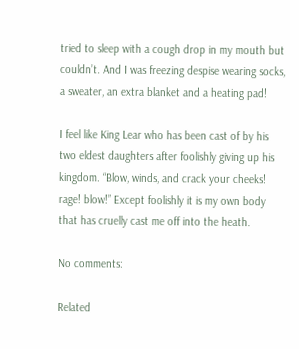tried to sleep with a cough drop in my mouth but couldn’t. And I was freezing despise wearing socks, a sweater, an extra blanket and a heating pad!

I feel like King Lear who has been cast of by his two eldest daughters after foolishly giving up his kingdom. “Blow, winds, and crack your cheeks! rage! blow!” Except foolishly it is my own body that has cruelly cast me off into the heath.

No comments:

Related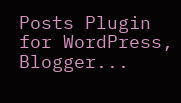Posts Plugin for WordPress, Blogger...